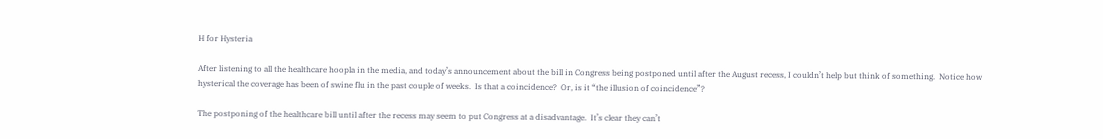H for Hysteria

After listening to all the healthcare hoopla in the media, and today’s announcement about the bill in Congress being postponed until after the August recess, I couldn’t help but think of something.  Notice how hysterical the coverage has been of swine flu in the past couple of weeks.  Is that a coincidence?  Or, is it “the illusion of coincidence”?

The postponing of the healthcare bill until after the recess may seem to put Congress at a disadvantage.  It’s clear they can’t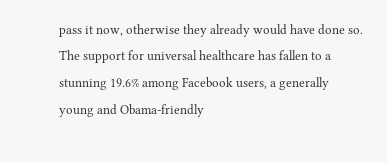pass it now, otherwise they already would have done so.  The support for universal healthcare has fallen to a stunning 19.6% among Facebook users, a generally young and Obama-friendly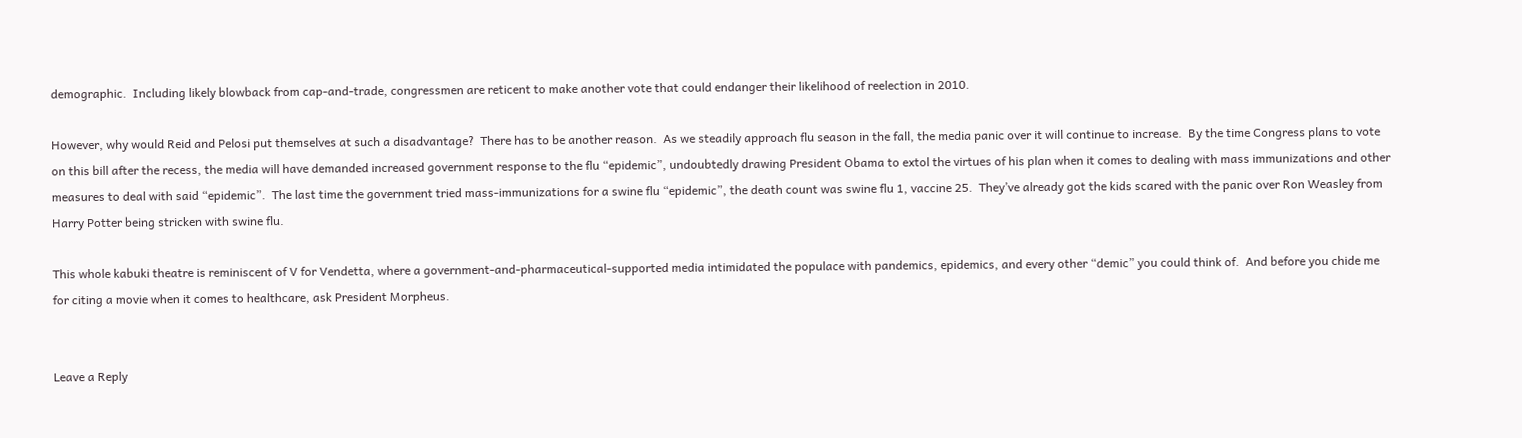demographic.  Including likely blowback from cap-and-trade, congressmen are reticent to make another vote that could endanger their likelihood of reelection in 2010.

However, why would Reid and Pelosi put themselves at such a disadvantage?  There has to be another reason.  As we steadily approach flu season in the fall, the media panic over it will continue to increase.  By the time Congress plans to vote on this bill after the recess, the media will have demanded increased government response to the flu “epidemic”, undoubtedly drawing President Obama to extol the virtues of his plan when it comes to dealing with mass immunizations and other measures to deal with said “epidemic”.  The last time the government tried mass-immunizations for a swine flu “epidemic”, the death count was swine flu 1, vaccine 25.  They’ve already got the kids scared with the panic over Ron Weasley from Harry Potter being stricken with swine flu.

This whole kabuki theatre is reminiscent of V for Vendetta, where a government-and-pharmaceutical-supported media intimidated the populace with pandemics, epidemics, and every other “demic” you could think of.  And before you chide me for citing a movie when it comes to healthcare, ask President Morpheus.


Leave a Reply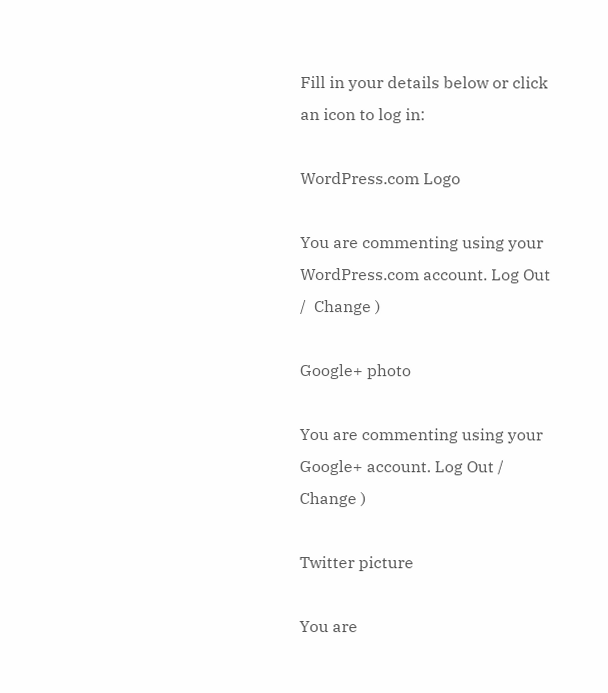Fill in your details below or click an icon to log in:

WordPress.com Logo

You are commenting using your WordPress.com account. Log Out /  Change )

Google+ photo

You are commenting using your Google+ account. Log Out /  Change )

Twitter picture

You are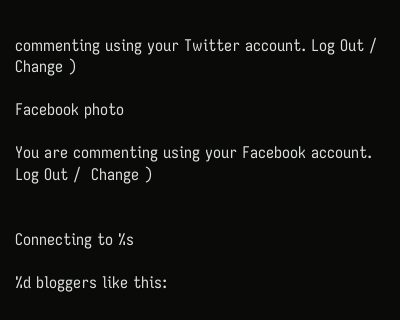commenting using your Twitter account. Log Out /  Change )

Facebook photo

You are commenting using your Facebook account. Log Out /  Change )


Connecting to %s

%d bloggers like this: